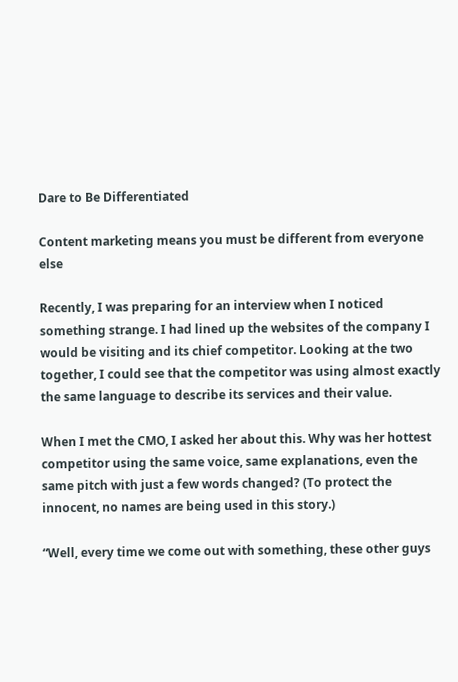Dare to Be Differentiated

Content marketing means you must be different from everyone else

Recently, I was preparing for an interview when I noticed something strange. I had lined up the websites of the company I would be visiting and its chief competitor. Looking at the two together, I could see that the competitor was using almost exactly the same language to describe its services and their value.

When I met the CMO, I asked her about this. Why was her hottest competitor using the same voice, same explanations, even the same pitch with just a few words changed? (To protect the innocent, no names are being used in this story.)

“Well, every time we come out with something, these other guys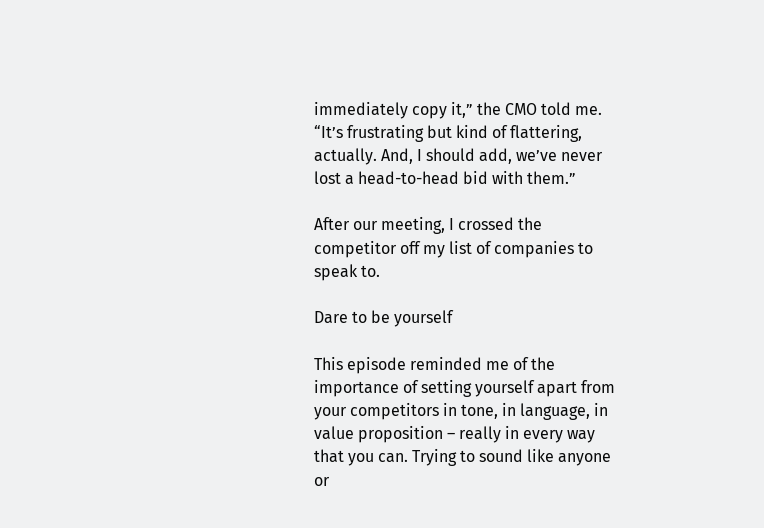immediately copy it,” the CMO told me. “It’s frustrating but kind of flattering, actually. And, I should add, we’ve never lost a head-to-head bid with them.”

After our meeting, I crossed the competitor off my list of companies to speak to.

Dare to be yourself

This episode reminded me of the importance of setting yourself apart from your competitors in tone, in language, in value proposition – really in every way that you can. Trying to sound like anyone or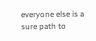everyone else is a sure path to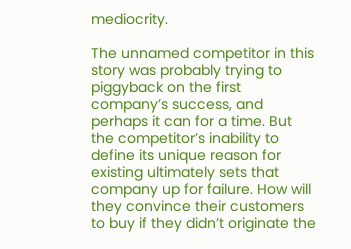mediocrity.

The unnamed competitor in this story was probably trying to piggyback on the first company’s success, and perhaps it can for a time. But the competitor’s inability to define its unique reason for existing ultimately sets that company up for failure. How will they convince their customers to buy if they didn’t originate the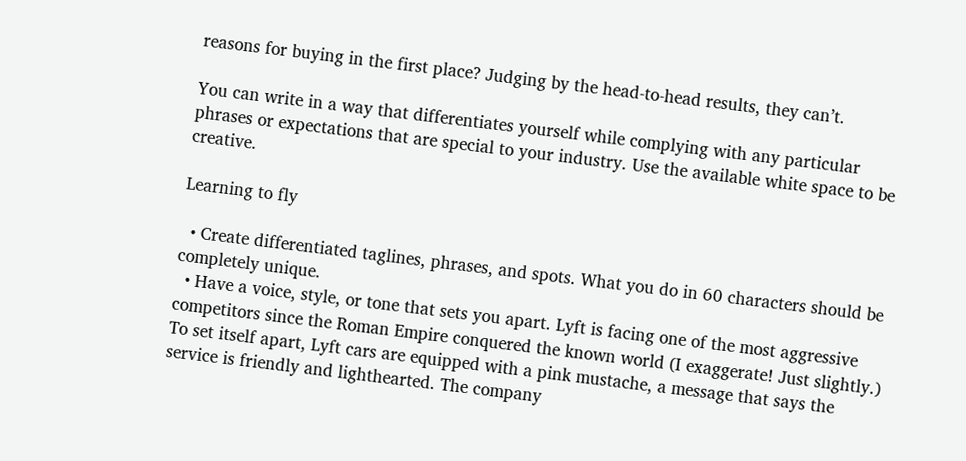reasons for buying in the first place? Judging by the head-to-head results, they can’t.

You can write in a way that differentiates yourself while complying with any particular phrases or expectations that are special to your industry. Use the available white space to be creative.

Learning to fly

  • Create differentiated taglines, phrases, and spots. What you do in 60 characters should be completely unique.
  • Have a voice, style, or tone that sets you apart. Lyft is facing one of the most aggressive competitors since the Roman Empire conquered the known world (I exaggerate! Just slightly.) To set itself apart, Lyft cars are equipped with a pink mustache, a message that says the service is friendly and lighthearted. The company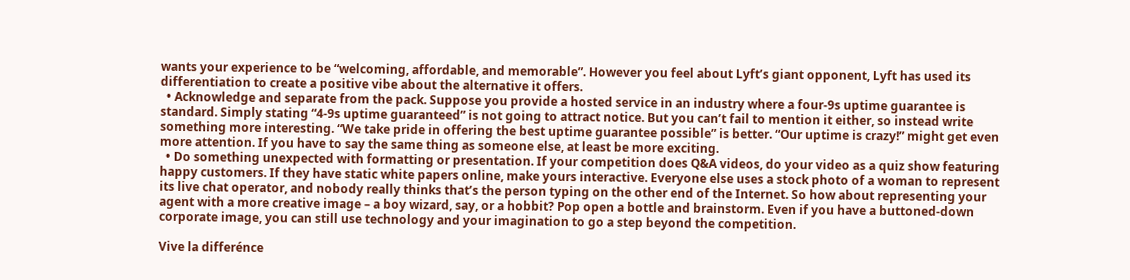wants your experience to be “welcoming, affordable, and memorable”. However you feel about Lyft’s giant opponent, Lyft has used its differentiation to create a positive vibe about the alternative it offers.
  • Acknowledge and separate from the pack. Suppose you provide a hosted service in an industry where a four-9s uptime guarantee is standard. Simply stating “4-9s uptime guaranteed” is not going to attract notice. But you can’t fail to mention it either, so instead write something more interesting. “We take pride in offering the best uptime guarantee possible” is better. “Our uptime is crazy!” might get even more attention. If you have to say the same thing as someone else, at least be more exciting.
  • Do something unexpected with formatting or presentation. If your competition does Q&A videos, do your video as a quiz show featuring happy customers. If they have static white papers online, make yours interactive. Everyone else uses a stock photo of a woman to represent its live chat operator, and nobody really thinks that’s the person typing on the other end of the Internet. So how about representing your agent with a more creative image – a boy wizard, say, or a hobbit? Pop open a bottle and brainstorm. Even if you have a buttoned-down corporate image, you can still use technology and your imagination to go a step beyond the competition.

Vive la differénce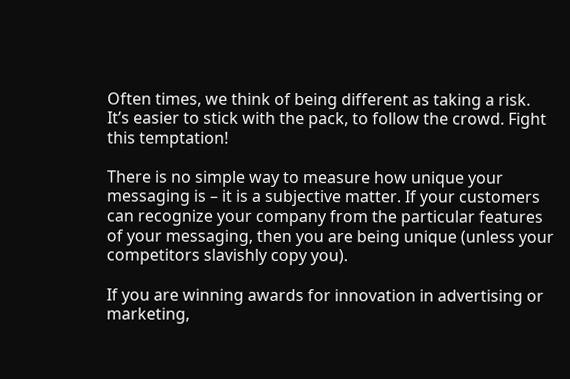Often times, we think of being different as taking a risk. It’s easier to stick with the pack, to follow the crowd. Fight this temptation!

There is no simple way to measure how unique your messaging is – it is a subjective matter. If your customers can recognize your company from the particular features of your messaging, then you are being unique (unless your competitors slavishly copy you).

If you are winning awards for innovation in advertising or marketing,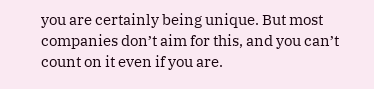you are certainly being unique. But most companies don’t aim for this, and you can’t count on it even if you are.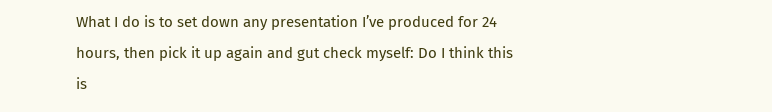What I do is to set down any presentation I’ve produced for 24 hours, then pick it up again and gut check myself: Do I think this is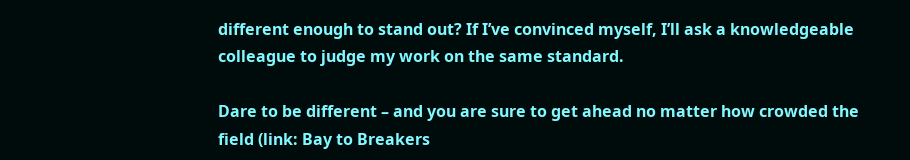different enough to stand out? If I’ve convinced myself, I’ll ask a knowledgeable colleague to judge my work on the same standard.

Dare to be different – and you are sure to get ahead no matter how crowded the field (link: Bay to Breakers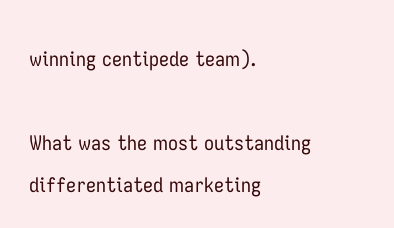winning centipede team).

What was the most outstanding differentiated marketing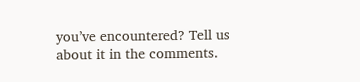you’ve encountered? Tell us about it in the comments.